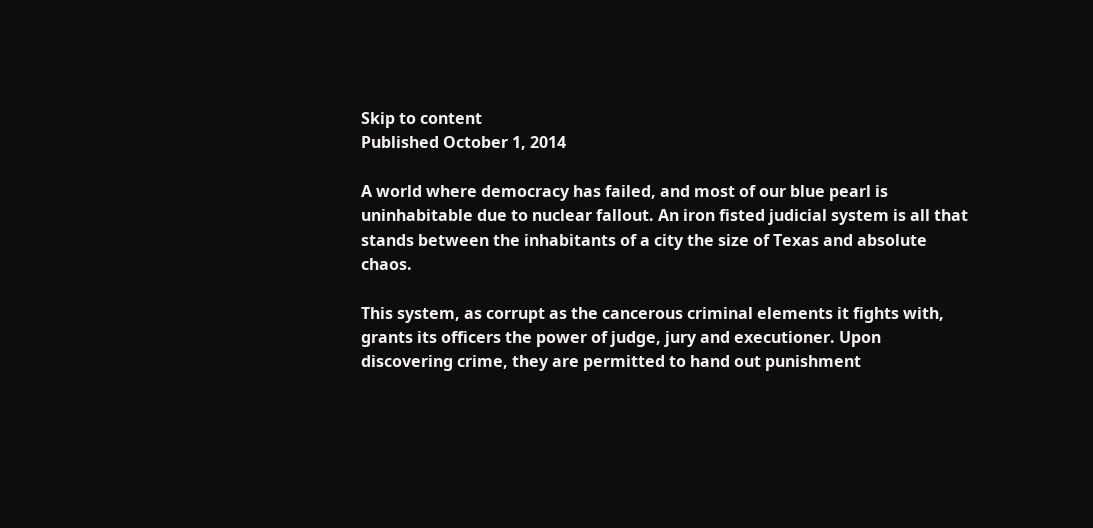Skip to content
Published October 1, 2014

A world where democracy has failed, and most of our blue pearl is uninhabitable due to nuclear fallout. An iron fisted judicial system is all that stands between the inhabitants of a city the size of Texas and absolute chaos.

This system, as corrupt as the cancerous criminal elements it fights with, grants its officers the power of judge, jury and executioner. Upon discovering crime, they are permitted to hand out punishment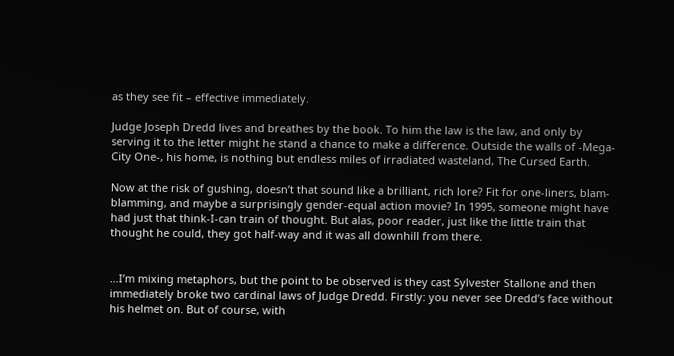as they see fit – effective immediately.

Judge Joseph Dredd lives and breathes by the book. To him the law is the law, and only by serving it to the letter might he stand a chance to make a difference. Outside the walls of -Mega-City One-, his home, is nothing but endless miles of irradiated wasteland, The Cursed Earth.

Now at the risk of gushing, doesn’t that sound like a brilliant, rich lore? Fit for one-liners, blam-blamming, and maybe a surprisingly gender-equal action movie? In 1995, someone might have had just that think-I-can train of thought. But alas, poor reader, just like the little train that thought he could, they got half-way and it was all downhill from there.


…I’m mixing metaphors, but the point to be observed is they cast Sylvester Stallone and then immediately broke two cardinal laws of Judge Dredd. Firstly: you never see Dredd’s face without his helmet on. But of course, with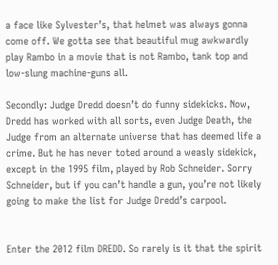a face like Sylvester’s, that helmet was always gonna come off. We gotta see that beautiful mug awkwardly play Rambo in a movie that is not Rambo, tank top and low-slung machine-guns all.

Secondly: Judge Dredd doesn’t do funny sidekicks. Now, Dredd has worked with all sorts, even Judge Death, the Judge from an alternate universe that has deemed life a crime. But he has never toted around a weasly sidekick, except in the 1995 film, played by Rob Schneider. Sorry Schneider, but if you can’t handle a gun, you’re not likely going to make the list for Judge Dredd’s carpool.


Enter the 2012 film DREDD. So rarely is it that the spirit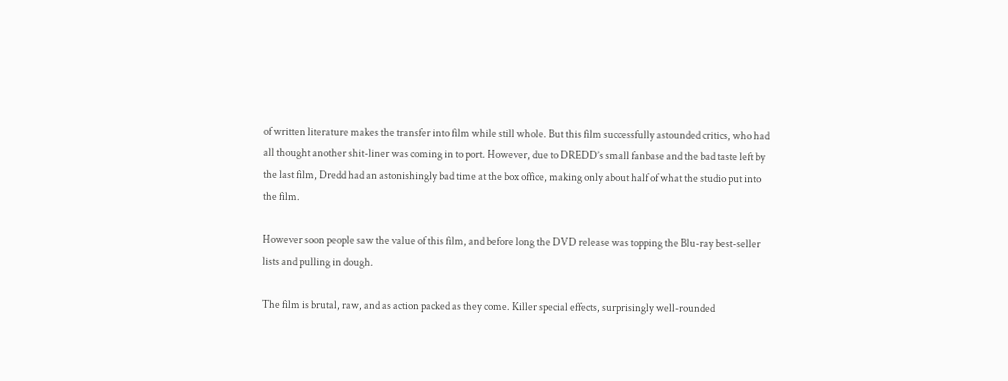of written literature makes the transfer into film while still whole. But this film successfully astounded critics, who had all thought another shit-liner was coming in to port. However, due to DREDD’s small fanbase and the bad taste left by the last film, Dredd had an astonishingly bad time at the box office, making only about half of what the studio put into the film.

However soon people saw the value of this film, and before long the DVD release was topping the Blu-ray best-seller lists and pulling in dough.

The film is brutal, raw, and as action packed as they come. Killer special effects, surprisingly well-rounded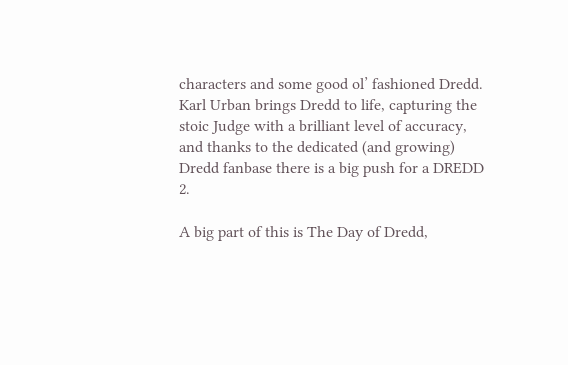characters and some good ol’ fashioned Dredd. Karl Urban brings Dredd to life, capturing the stoic Judge with a brilliant level of accuracy, and thanks to the dedicated (and growing) Dredd fanbase there is a big push for a DREDD 2.

A big part of this is The Day of Dredd,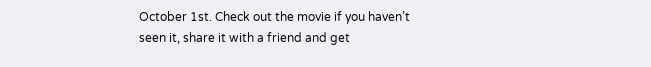October 1st. Check out the movie if you haven’t seen it, share it with a friend and get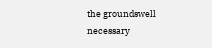the groundswell necessary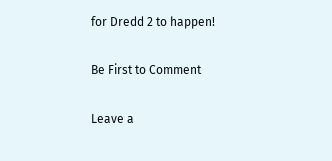for Dredd 2 to happen!

Be First to Comment

Leave a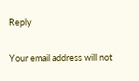Reply

Your email address will not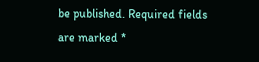be published. Required fields are marked *